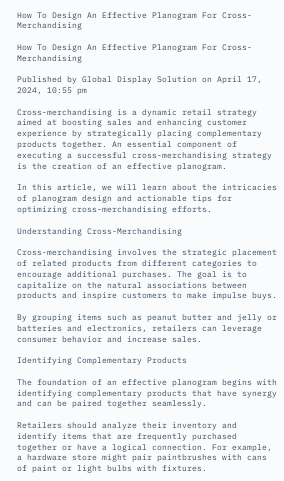How To Design An Effective Planogram For Cross-Merchandising

How To Design An Effective Planogram For Cross-Merchandising

Published by Global Display Solution on April 17, 2024, 10:55 pm

Cross-merchandising is a dynamic retail strategy aimed at boosting sales and enhancing customer experience by strategically placing complementary products together. An essential component of executing a successful cross-merchandising strategy is the creation of an effective planogram.

In this article, we will learn about the intricacies of planogram design and actionable tips for optimizing cross-merchandising efforts.

Understanding Cross-Merchandising

Cross-merchandising involves the strategic placement of related products from different categories to encourage additional purchases. The goal is to capitalize on the natural associations between products and inspire customers to make impulse buys.

By grouping items such as peanut butter and jelly or batteries and electronics, retailers can leverage consumer behavior and increase sales.

Identifying Complementary Products

The foundation of an effective planogram begins with identifying complementary products that have synergy and can be paired together seamlessly.

Retailers should analyze their inventory and identify items that are frequently purchased together or have a logical connection. For example, a hardware store might pair paintbrushes with cans of paint or light bulbs with fixtures.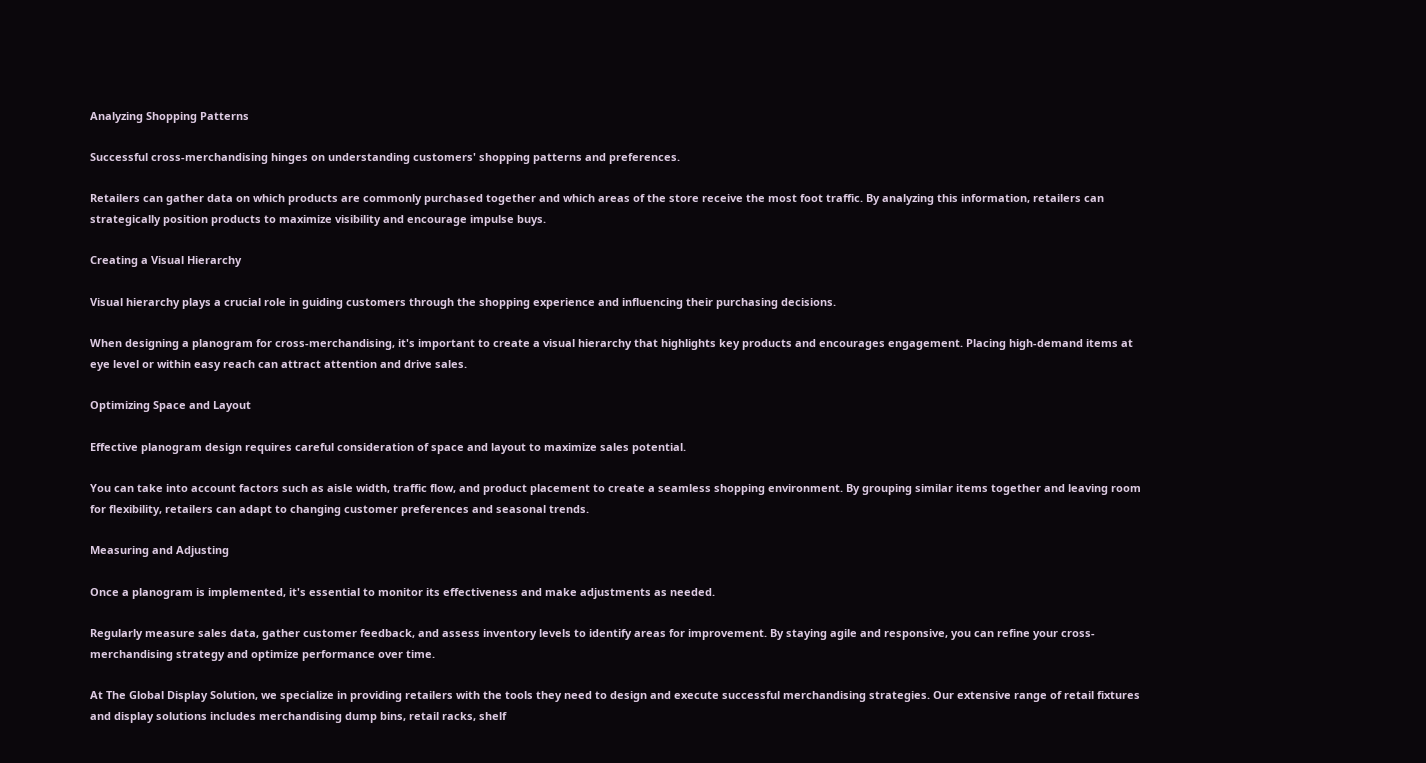Analyzing Shopping Patterns

Successful cross-merchandising hinges on understanding customers' shopping patterns and preferences.

Retailers can gather data on which products are commonly purchased together and which areas of the store receive the most foot traffic. By analyzing this information, retailers can strategically position products to maximize visibility and encourage impulse buys.

Creating a Visual Hierarchy

Visual hierarchy plays a crucial role in guiding customers through the shopping experience and influencing their purchasing decisions.

When designing a planogram for cross-merchandising, it's important to create a visual hierarchy that highlights key products and encourages engagement. Placing high-demand items at eye level or within easy reach can attract attention and drive sales.

Optimizing Space and Layout

Effective planogram design requires careful consideration of space and layout to maximize sales potential.

You can take into account factors such as aisle width, traffic flow, and product placement to create a seamless shopping environment. By grouping similar items together and leaving room for flexibility, retailers can adapt to changing customer preferences and seasonal trends.

Measuring and Adjusting

Once a planogram is implemented, it's essential to monitor its effectiveness and make adjustments as needed.

Regularly measure sales data, gather customer feedback, and assess inventory levels to identify areas for improvement. By staying agile and responsive, you can refine your cross-merchandising strategy and optimize performance over time.

At The Global Display Solution, we specialize in providing retailers with the tools they need to design and execute successful merchandising strategies. Our extensive range of retail fixtures and display solutions includes merchandising dump bins, retail racks, shelf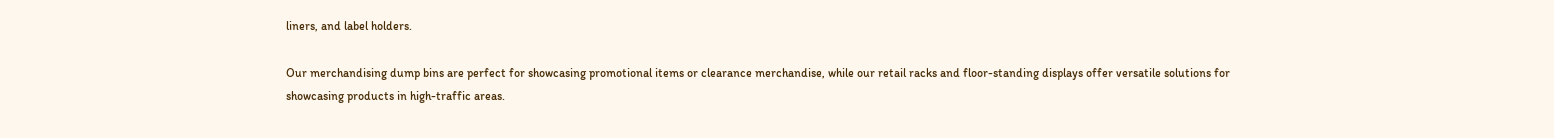liners, and label holders.

Our merchandising dump bins are perfect for showcasing promotional items or clearance merchandise, while our retail racks and floor-standing displays offer versatile solutions for showcasing products in high-traffic areas.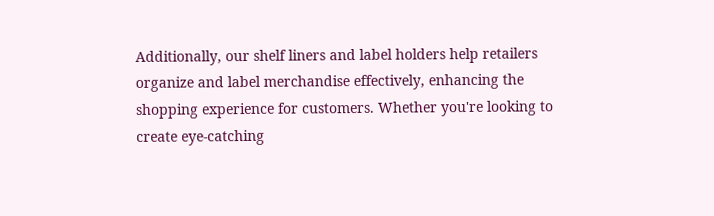Additionally, our shelf liners and label holders help retailers organize and label merchandise effectively, enhancing the shopping experience for customers. Whether you're looking to create eye-catching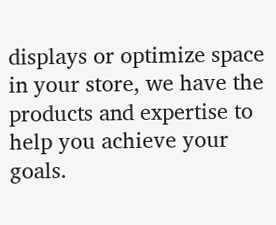displays or optimize space in your store, we have the products and expertise to help you achieve your goals.